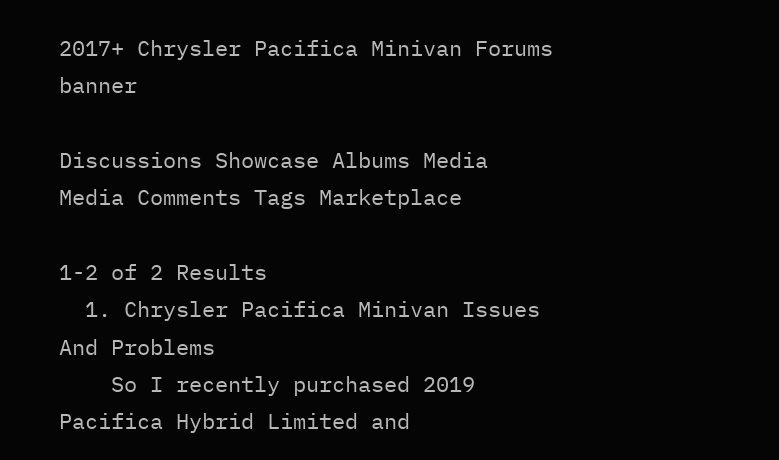2017+ Chrysler Pacifica Minivan Forums banner

Discussions Showcase Albums Media Media Comments Tags Marketplace

1-2 of 2 Results
  1. Chrysler Pacifica Minivan Issues And Problems
    So I recently purchased 2019 Pacifica Hybrid Limited and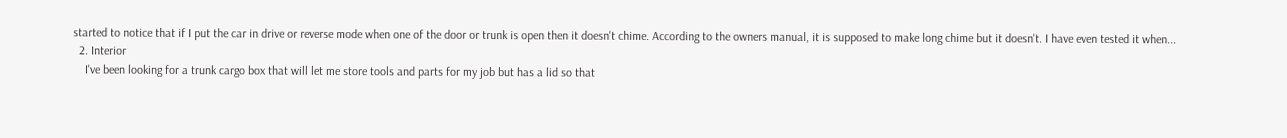started to notice that if I put the car in drive or reverse mode when one of the door or trunk is open then it doesn't chime. According to the owners manual, it is supposed to make long chime but it doesn't. I have even tested it when...
  2. Interior
    I've been looking for a trunk cargo box that will let me store tools and parts for my job but has a lid so that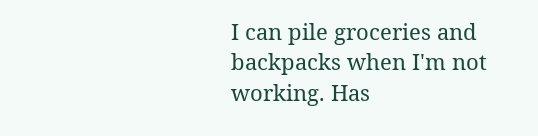I can pile groceries and backpacks when I'm not working. Has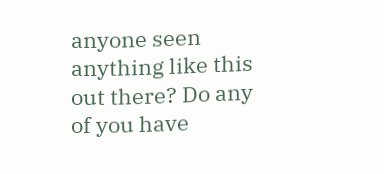anyone seen anything like this out there? Do any of you have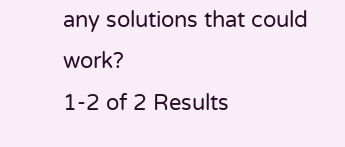any solutions that could work?
1-2 of 2 Results